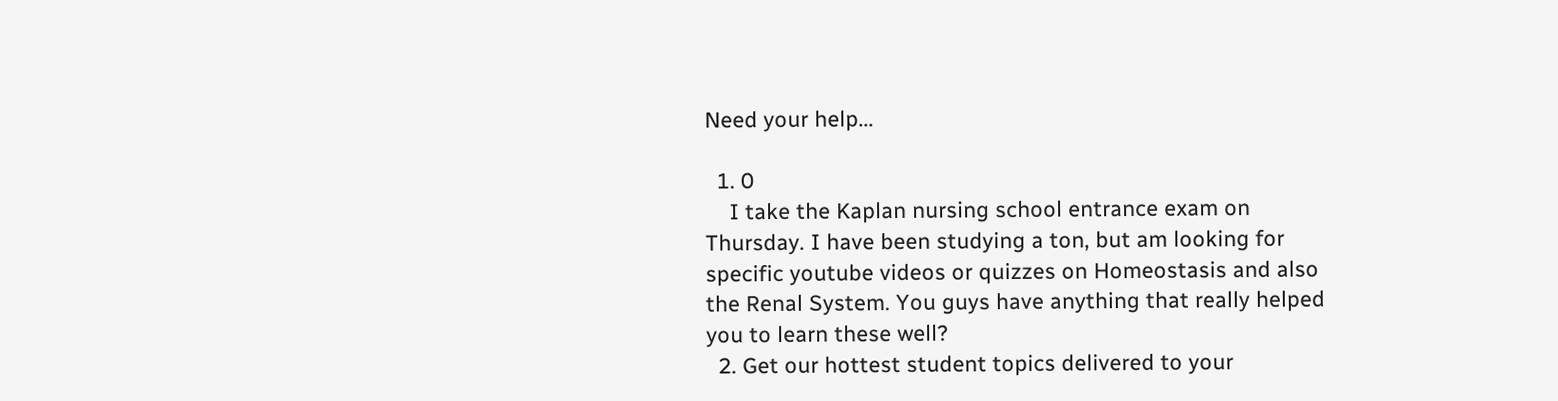Need your help...

  1. 0
    I take the Kaplan nursing school entrance exam on Thursday. I have been studying a ton, but am looking for specific youtube videos or quizzes on Homeostasis and also the Renal System. You guys have anything that really helped you to learn these well?
  2. Get our hottest student topics delivered to your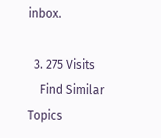inbox.

  3. 275 Visits
    Find Similar Topics